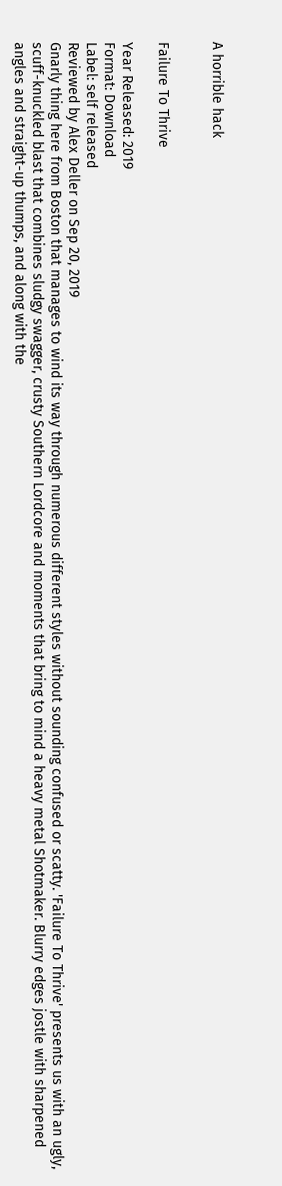A horrible hack


Failure To Thrive

Year Released: 2019
Format: Download
Label: self released
Reviewed by Alex Deller on Sep 20, 2019
Gnarly thing here from Boston that manages to wind its way through numerous different styles without sounding confused or scatty. 'Failure To Thrive' presents us with an ugly, scuff-knuckled blast that combines sludgy swagger, crusty Southern Lordcore and moments that bring to mind a heavy metal Shotmaker. Blurry edges jostle with sharpened angles and straight-up thumps, and along with the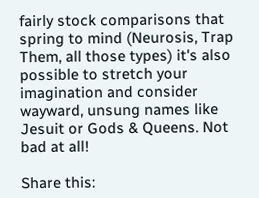fairly stock comparisons that spring to mind (Neurosis, Trap Them, all those types) it's also possible to stretch your imagination and consider wayward, unsung names like Jesuit or Gods & Queens. Not bad at all!

Share this: